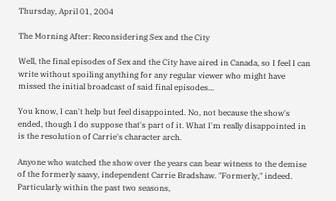Thursday, April 01, 2004

The Morning After: Reconsidering Sex and the City

Well, the final episodes of Sex and the City have aired in Canada, so I feel I can write without spoiling anything for any regular viewer who might have missed the initial broadcast of said final episodes...

You know, I can't help but feel disappointed. No, not because the show's ended, though I do suppose that's part of it. What I'm really disappointed in is the resolution of Carrie's character arch.

Anyone who watched the show over the years can bear witness to the demise of the formerly saavy, independent Carrie Bradshaw. "Formerly," indeed. Particularly within the past two seasons,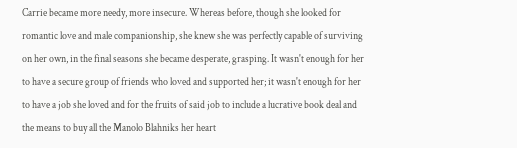Carrie became more needy, more insecure. Whereas before, though she looked for romantic love and male companionship, she knew she was perfectly capable of surviving on her own, in the final seasons she became desperate, grasping. It wasn't enough for her to have a secure group of friends who loved and supported her; it wasn't enough for her to have a job she loved and for the fruits of said job to include a lucrative book deal and the means to buy all the Manolo Blahniks her heart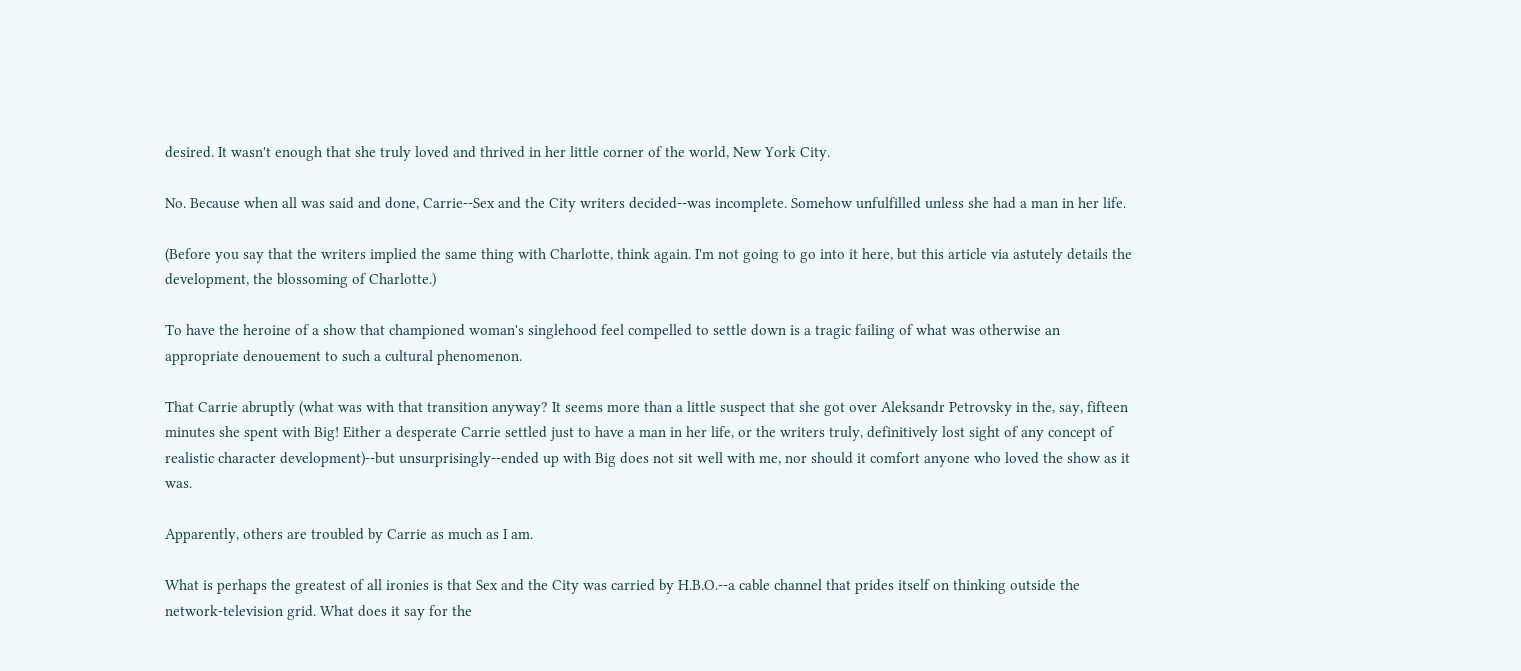desired. It wasn't enough that she truly loved and thrived in her little corner of the world, New York City.

No. Because when all was said and done, Carrie--Sex and the City writers decided--was incomplete. Somehow unfulfilled unless she had a man in her life.

(Before you say that the writers implied the same thing with Charlotte, think again. I'm not going to go into it here, but this article via astutely details the development, the blossoming of Charlotte.)

To have the heroine of a show that championed woman's singlehood feel compelled to settle down is a tragic failing of what was otherwise an appropriate denouement to such a cultural phenomenon.

That Carrie abruptly (what was with that transition anyway? It seems more than a little suspect that she got over Aleksandr Petrovsky in the, say, fifteen minutes she spent with Big! Either a desperate Carrie settled just to have a man in her life, or the writers truly, definitively lost sight of any concept of realistic character development)--but unsurprisingly--ended up with Big does not sit well with me, nor should it comfort anyone who loved the show as it was.

Apparently, others are troubled by Carrie as much as I am.

What is perhaps the greatest of all ironies is that Sex and the City was carried by H.B.O.--a cable channel that prides itself on thinking outside the network-television grid. What does it say for the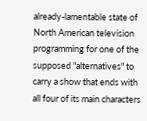already-lamentable state of North American television programming for one of the supposed "alternatives" to carry a show that ends with all four of its main characters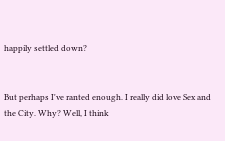happily settled down?


But perhaps I've ranted enough. I really did love Sex and the City. Why? Well, I think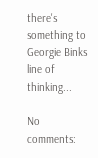there's something to Georgie Binks line of thinking...

No comments: